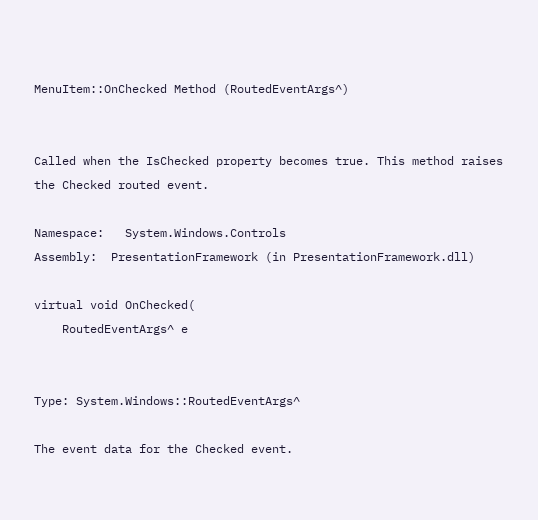MenuItem::OnChecked Method (RoutedEventArgs^)


Called when the IsChecked property becomes true. This method raises the Checked routed event.

Namespace:   System.Windows.Controls
Assembly:  PresentationFramework (in PresentationFramework.dll)

virtual void OnChecked(
    RoutedEventArgs^ e


Type: System.Windows::RoutedEventArgs^

The event data for the Checked event.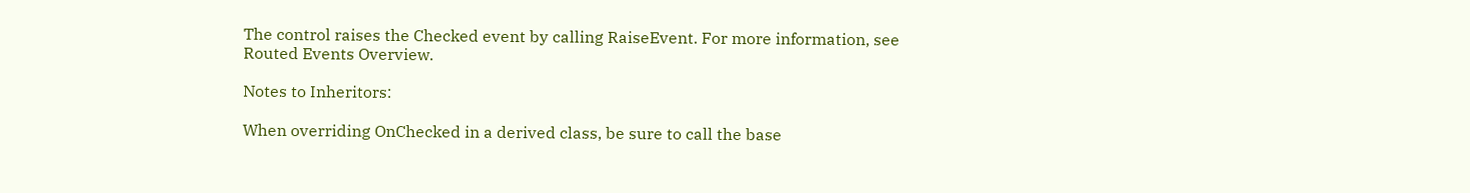The control raises the Checked event by calling RaiseEvent. For more information, see Routed Events Overview.

Notes to Inheritors:

When overriding OnChecked in a derived class, be sure to call the base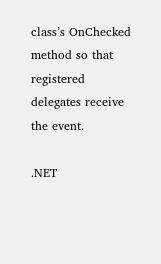class’s OnChecked method so that registered delegates receive the event.

.NET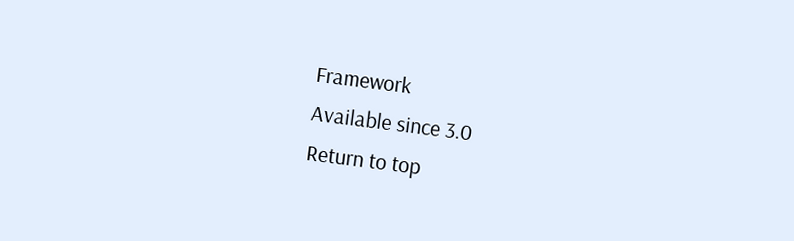Framework
Available since 3.0
Return to top